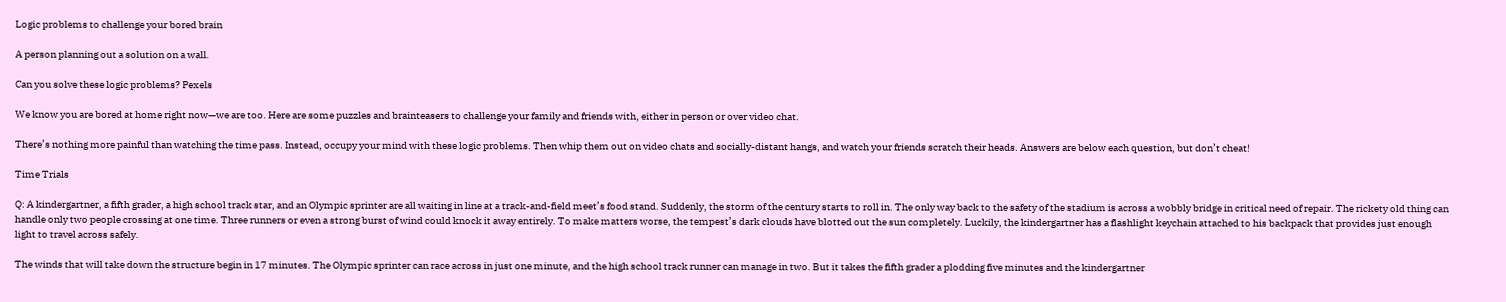Logic problems to challenge your bored brain

A person planning out a solution on a wall.

Can you solve these logic problems? Pexels

We know you are bored at home right now—we are too. Here are some puzzles and brainteasers to challenge your family and friends with, either in person or over video chat.

There’s nothing more painful than watching the time pass. Instead, occupy your mind with these logic problems. Then whip them out on video chats and socially-distant hangs, and watch your friends scratch their heads. Answers are below each question, but don’t cheat!

Time Trials

Q: A kindergartner, a fifth grader, a high school track star, and an Olympic sprinter are all waiting in line at a track-and-field meet’s food stand. Suddenly, the storm of the century starts to roll in. The only way back to the safety of the stadium is across a wobbly bridge in critical need of repair. The rickety old thing can handle only two people crossing at one time. Three runners or even a strong burst of wind could knock it away entirely. To make matters worse, the tempest’s dark clouds have blotted out the sun completely. Luckily, the kindergartner has a flashlight keychain attached to his backpack that provides just enough light to travel across safely.

The winds that will take down the structure begin in 17 minutes. The Olympic sprinter can race across in just one minute, and the high school track runner can manage in two. But it takes the fifth grader a plodding five minutes and the kindergartner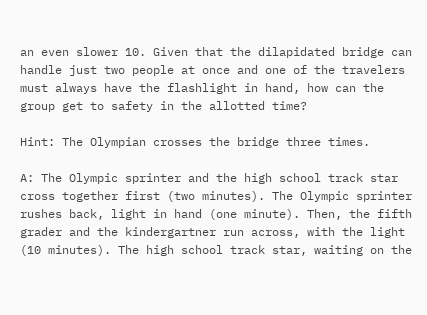an even slower 10. Given that the dilapidated bridge can handle just two people at once and one of the travelers must always have the flashlight in hand, how can the group get to safety in the allotted time?

Hint: The Olympian crosses the bridge three times.

A: The Olympic sprinter and the high school track star cross together first (two minutes). The Olympic sprinter rushes back, light in hand (one minute). Then, the fifth grader and the kindergartner run across, with the light (10 minutes). The high school track star, waiting on the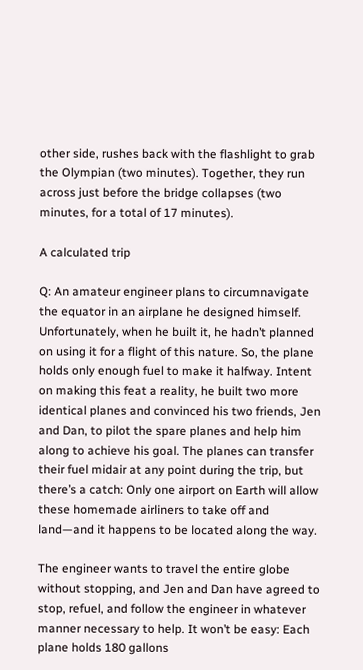other side, rushes back with the flashlight to grab the Olympian (two minutes). Together, they run across just before the bridge collapses (two minutes, for a total of 17 minutes).

A calculated trip

Q: An amateur engineer plans to circumnavigate the equator in an airplane he designed himself. Unfortunately, when he built it, he hadn’t planned on using it for a flight of this nature. So, the plane holds only enough fuel to make it halfway. Intent on making this feat a reality, he built two more identical planes and convinced his two friends, Jen and Dan, to pilot the spare planes and help him along to achieve his goal. The planes can transfer their fuel midair at any point during the trip, but there’s a catch: Only one airport on Earth will allow these homemade airliners to take off and land—and it happens to be located along the way.

The engineer wants to travel the entire globe without stopping, and Jen and Dan have agreed to stop, refuel, and follow the engineer in whatever manner necessary to help. It won’t be easy: Each plane holds 180 gallons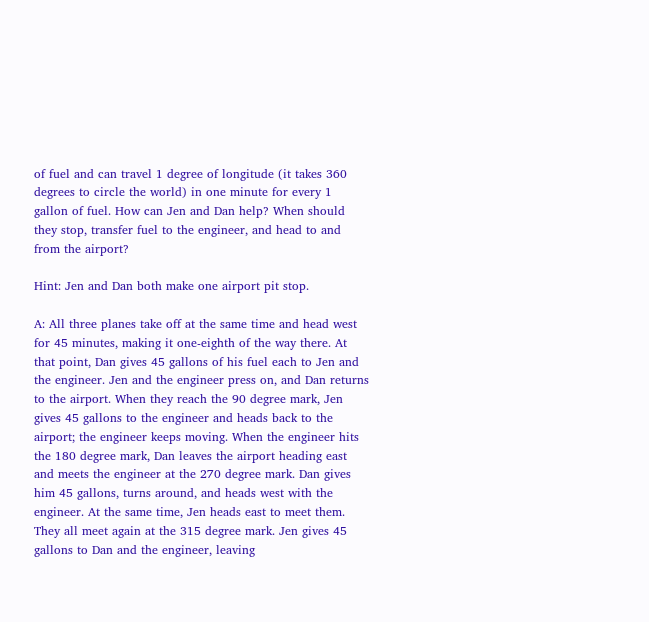of fuel and can travel 1 degree of longitude (it takes 360 degrees to circle the world) in one minute for every 1 gallon of fuel. How can Jen and Dan help? When should they stop, transfer fuel to the engineer, and head to and from the airport?

Hint: Jen and Dan both make one airport pit stop.

A: All three planes take off at the same time and head west for 45 minutes, making it one-eighth of the way there. At that point, Dan gives 45 gallons of his fuel each to Jen and the engineer. Jen and the engineer press on, and Dan returns to the airport. When they reach the 90 degree mark, Jen gives 45 gallons to the engineer and heads back to the airport; the engineer keeps moving. When the engineer hits the 180 degree mark, Dan leaves the airport heading east and meets the engineer at the 270 degree mark. Dan gives him 45 gallons, turns around, and heads west with the engineer. At the same time, Jen heads east to meet them. They all meet again at the 315 degree mark. Jen gives 45 gallons to Dan and the engineer, leaving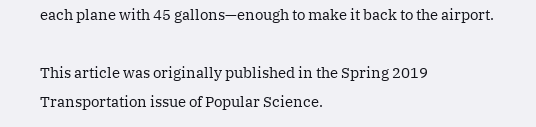each plane with 45 gallons—enough to make it back to the airport.

This article was originally published in the Spring 2019 Transportation issue of Popular Science.